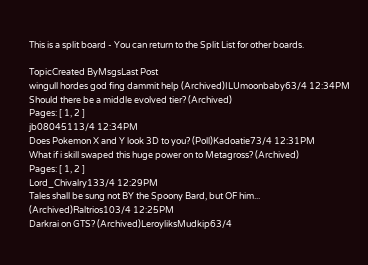This is a split board - You can return to the Split List for other boards.

TopicCreated ByMsgsLast Post
wingull hordes god fing dammit help (Archived)ILUmoonbaby63/4 12:34PM
Should there be a middle evolved tier? (Archived)
Pages: [ 1, 2 ]
jb08045113/4 12:34PM
Does Pokemon X and Y look 3D to you? (Poll)Kadoatie73/4 12:31PM
What if i skill swaped this huge power on to Metagross? (Archived)
Pages: [ 1, 2 ]
Lord_Chivalry133/4 12:29PM
Tales shall be sung not BY the Spoony Bard, but OF him... (Archived)Raltrios103/4 12:25PM
Darkrai on GTS? (Archived)LeroyliksMudkip63/4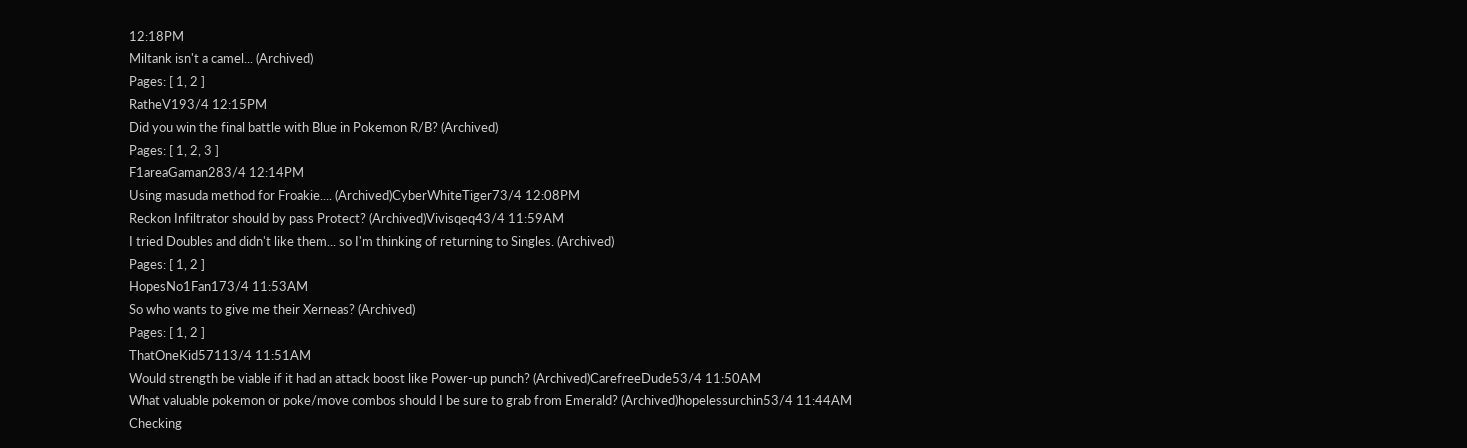12:18PM
Miltank isn't a camel... (Archived)
Pages: [ 1, 2 ]
RatheV193/4 12:15PM
Did you win the final battle with Blue in Pokemon R/B? (Archived)
Pages: [ 1, 2, 3 ]
F1areaGaman283/4 12:14PM
Using masuda method for Froakie.... (Archived)CyberWhiteTiger73/4 12:08PM
Reckon Infiltrator should by pass Protect? (Archived)Vivisqeq43/4 11:59AM
I tried Doubles and didn't like them... so I'm thinking of returning to Singles. (Archived)
Pages: [ 1, 2 ]
HopesNo1Fan173/4 11:53AM
So who wants to give me their Xerneas? (Archived)
Pages: [ 1, 2 ]
ThatOneKid57113/4 11:51AM
Would strength be viable if it had an attack boost like Power-up punch? (Archived)CarefreeDude53/4 11:50AM
What valuable pokemon or poke/move combos should I be sure to grab from Emerald? (Archived)hopelessurchin53/4 11:44AM
Checking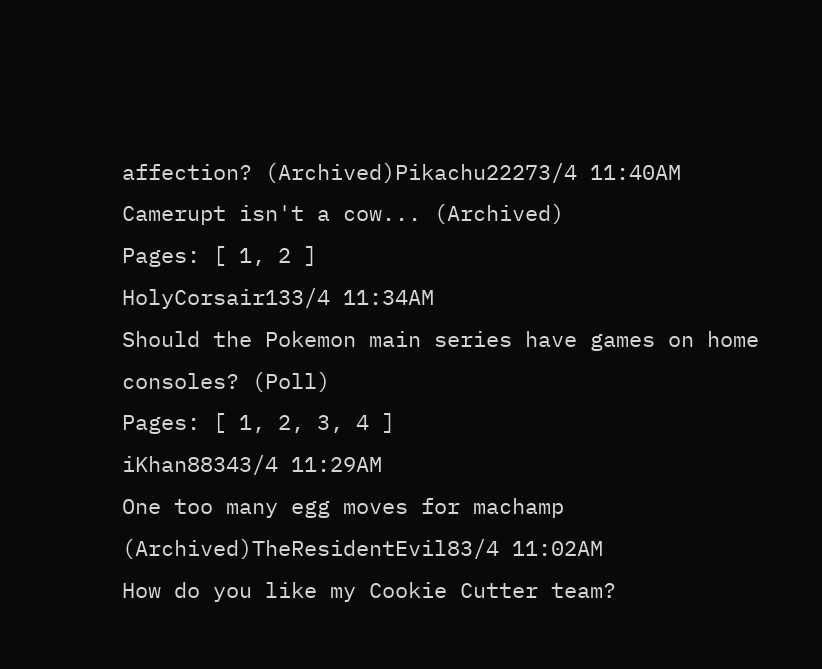affection? (Archived)Pikachu22273/4 11:40AM
Camerupt isn't a cow... (Archived)
Pages: [ 1, 2 ]
HolyCorsair133/4 11:34AM
Should the Pokemon main series have games on home consoles? (Poll)
Pages: [ 1, 2, 3, 4 ]
iKhan88343/4 11:29AM
One too many egg moves for machamp (Archived)TheResidentEvil83/4 11:02AM
How do you like my Cookie Cutter team?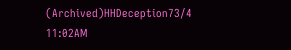(Archived)HHDeception73/4 11:02AM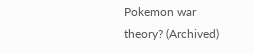Pokemon war theory? (Archived)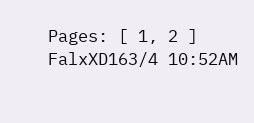Pages: [ 1, 2 ]
FalxXD163/4 10:52AM